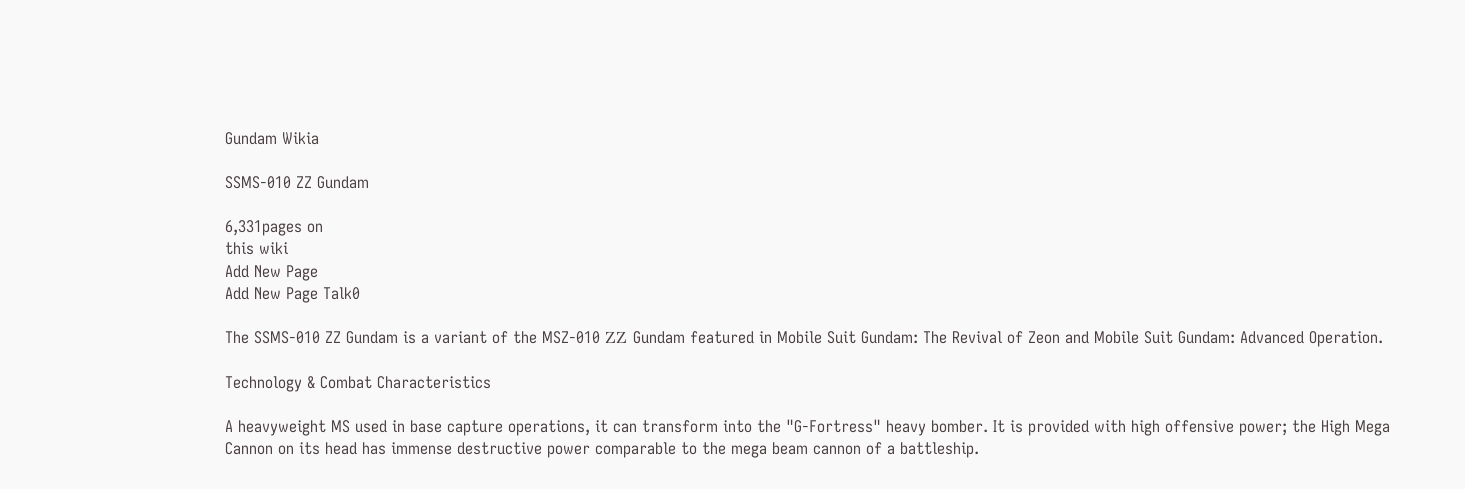Gundam Wikia

SSMS-010 ZZ Gundam

6,331pages on
this wiki
Add New Page
Add New Page Talk0

The SSMS-010 ZZ Gundam is a variant of the MSZ-010 ΖΖ Gundam featured in Mobile Suit Gundam: The Revival of Zeon and Mobile Suit Gundam: Advanced Operation.

Technology & Combat Characteristics

A heavyweight MS used in base capture operations, it can transform into the "G-Fortress" heavy bomber. It is provided with high offensive power; the High Mega Cannon on its head has immense destructive power comparable to the mega beam cannon of a battleship.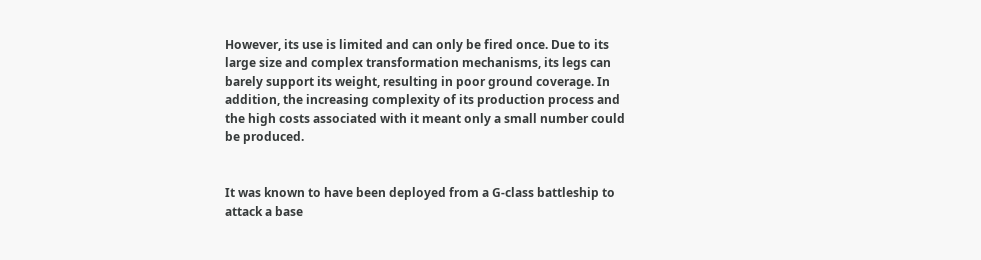However, its use is limited and can only be fired once. Due to its large size and complex transformation mechanisms, its legs can barely support its weight, resulting in poor ground coverage. In addition, the increasing complexity of its production process and the high costs associated with it meant only a small number could be produced.


It was known to have been deployed from a G-class battleship to attack a base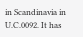in Scandinavia in U.C.0092. It has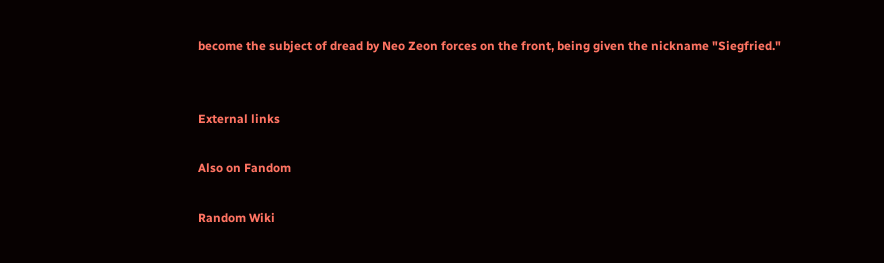become the subject of dread by Neo Zeon forces on the front, being given the nickname "Siegfried."


External links

Also on Fandom

Random Wiki